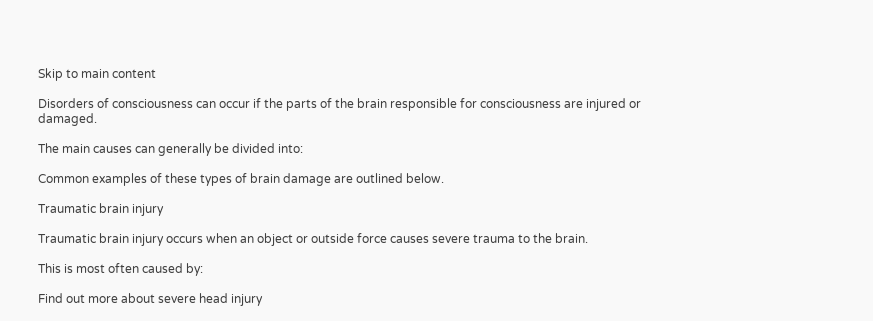Skip to main content

Disorders of consciousness can occur if the parts of the brain responsible for consciousness are injured or damaged.

The main causes can generally be divided into:

Common examples of these types of brain damage are outlined below.

Traumatic brain injury

Traumatic brain injury occurs when an object or outside force causes severe trauma to the brain.

This is most often caused by:

Find out more about severe head injury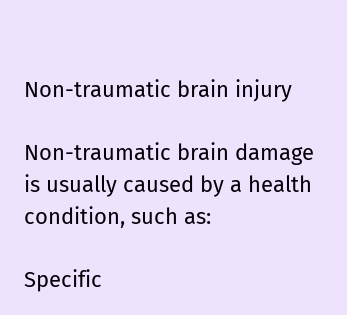Non-traumatic brain injury

Non-traumatic brain damage is usually caused by a health condition, such as:

Specific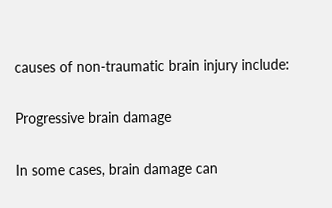causes of non-traumatic brain injury include:

Progressive brain damage

In some cases, brain damage can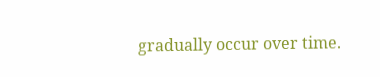gradually occur over time.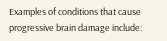Examples of conditions that cause progressive brain damage include: